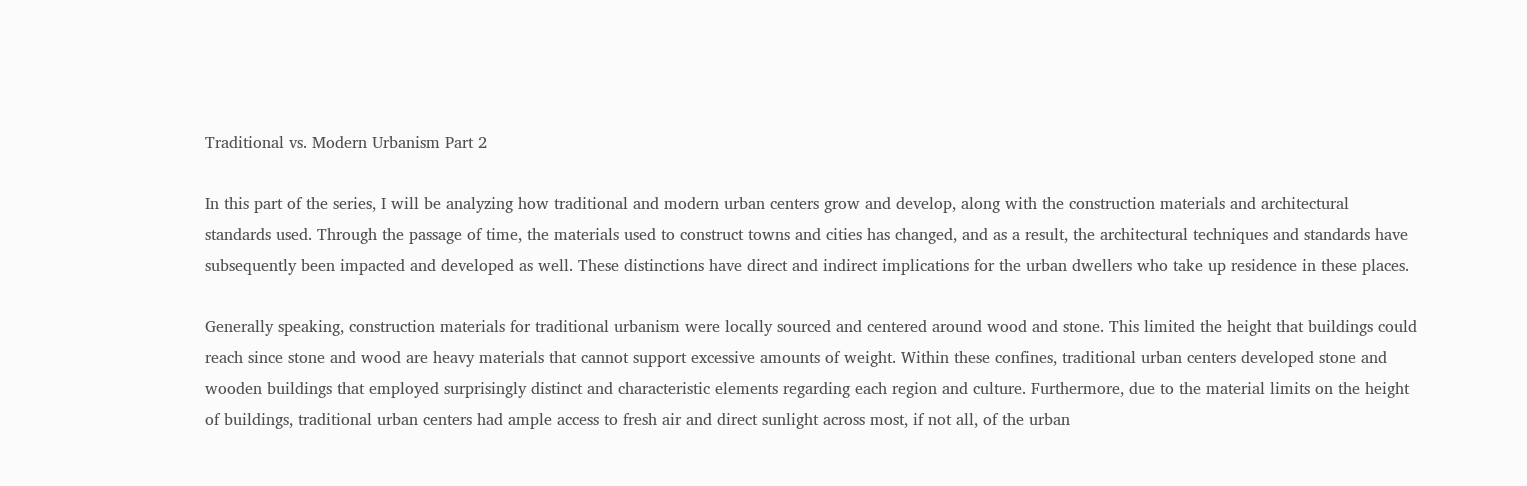Traditional vs. Modern Urbanism Part 2

In this part of the series, I will be analyzing how traditional and modern urban centers grow and develop, along with the construction materials and architectural standards used. Through the passage of time, the materials used to construct towns and cities has changed, and as a result, the architectural techniques and standards have subsequently been impacted and developed as well. These distinctions have direct and indirect implications for the urban dwellers who take up residence in these places.

Generally speaking, construction materials for traditional urbanism were locally sourced and centered around wood and stone. This limited the height that buildings could reach since stone and wood are heavy materials that cannot support excessive amounts of weight. Within these confines, traditional urban centers developed stone and wooden buildings that employed surprisingly distinct and characteristic elements regarding each region and culture. Furthermore, due to the material limits on the height of buildings, traditional urban centers had ample access to fresh air and direct sunlight across most, if not all, of the urban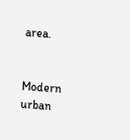area.


Modern urban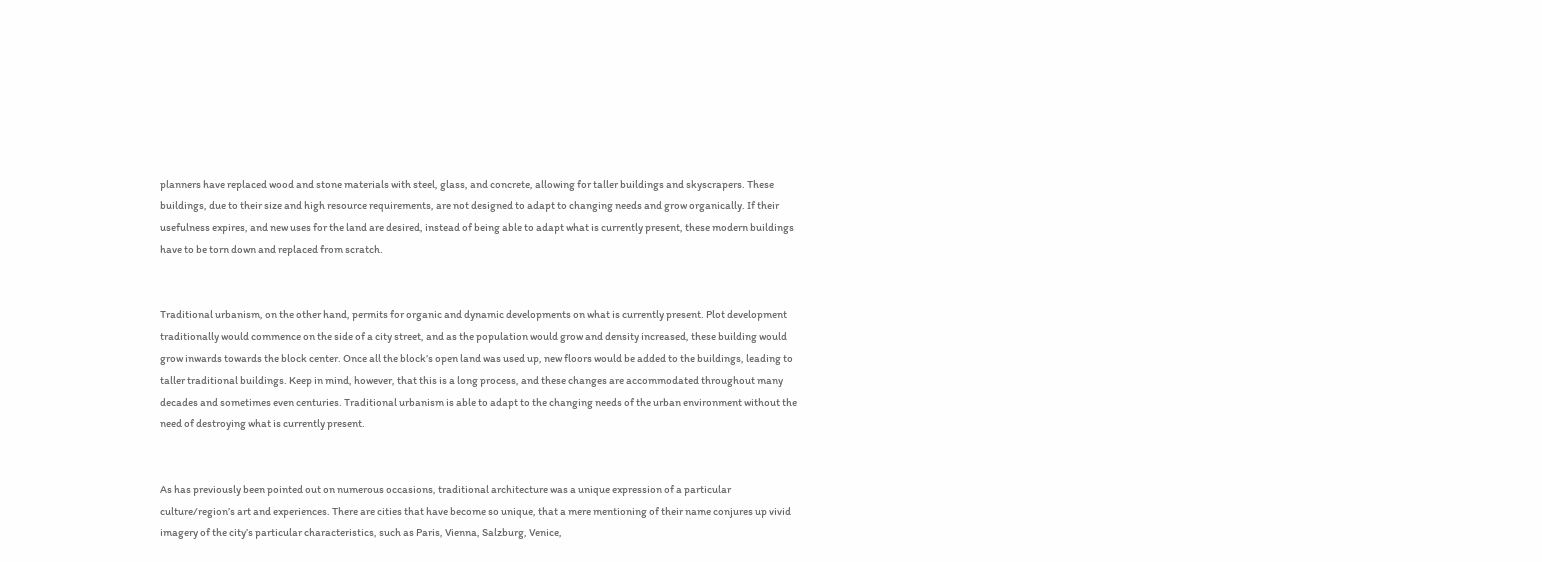planners have replaced wood and stone materials with steel, glass, and concrete, allowing for taller buildings and skyscrapers. These buildings, due to their size and high resource requirements, are not designed to adapt to changing needs and grow organically. If their usefulness expires, and new uses for the land are desired, instead of being able to adapt what is currently present, these modern buildings have to be torn down and replaced from scratch.


Traditional urbanism, on the other hand, permits for organic and dynamic developments on what is currently present. Plot development traditionally would commence on the side of a city street, and as the population would grow and density increased, these building would grow inwards towards the block center. Once all the block’s open land was used up, new floors would be added to the buildings, leading to taller traditional buildings. Keep in mind, however, that this is a long process, and these changes are accommodated throughout many decades and sometimes even centuries. Traditional urbanism is able to adapt to the changing needs of the urban environment without the need of destroying what is currently present.


As has previously been pointed out on numerous occasions, traditional architecture was a unique expression of a particular culture/region’s art and experiences. There are cities that have become so unique, that a mere mentioning of their name conjures up vivid imagery of the city’s particular characteristics, such as Paris, Vienna, Salzburg, Venice,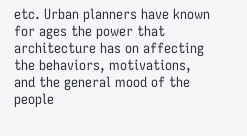etc. Urban planners have known for ages the power that architecture has on affecting the behaviors, motivations, and the general mood of the people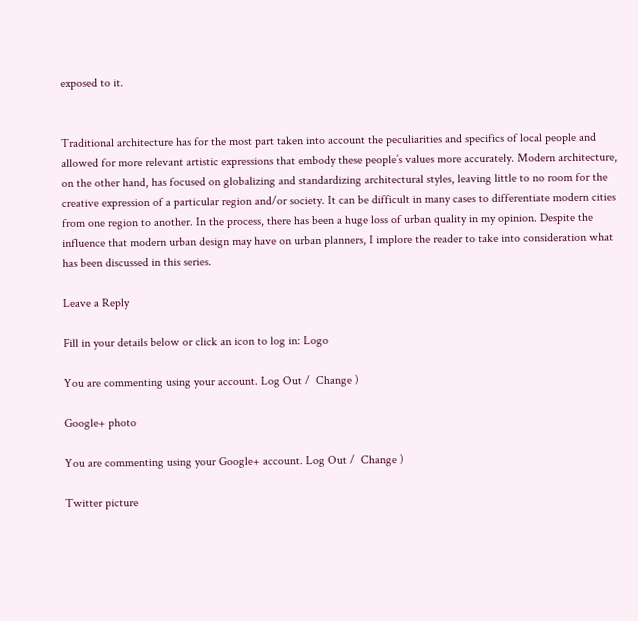exposed to it.


Traditional architecture has for the most part taken into account the peculiarities and specifics of local people and allowed for more relevant artistic expressions that embody these people’s values more accurately. Modern architecture, on the other hand, has focused on globalizing and standardizing architectural styles, leaving little to no room for the creative expression of a particular region and/or society. It can be difficult in many cases to differentiate modern cities from one region to another. In the process, there has been a huge loss of urban quality in my opinion. Despite the influence that modern urban design may have on urban planners, I implore the reader to take into consideration what has been discussed in this series.

Leave a Reply

Fill in your details below or click an icon to log in: Logo

You are commenting using your account. Log Out /  Change )

Google+ photo

You are commenting using your Google+ account. Log Out /  Change )

Twitter picture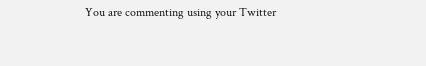You are commenting using your Twitter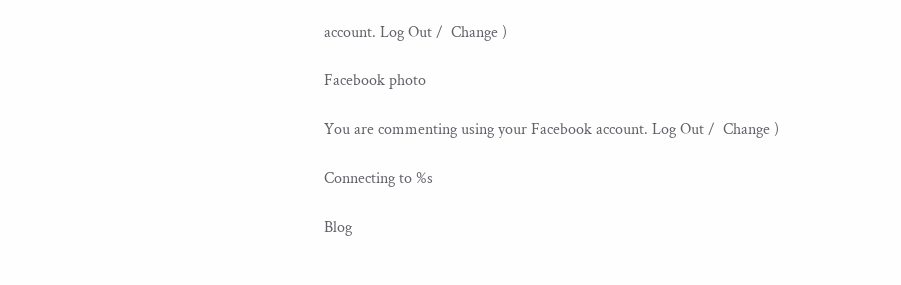account. Log Out /  Change )

Facebook photo

You are commenting using your Facebook account. Log Out /  Change )

Connecting to %s

Blog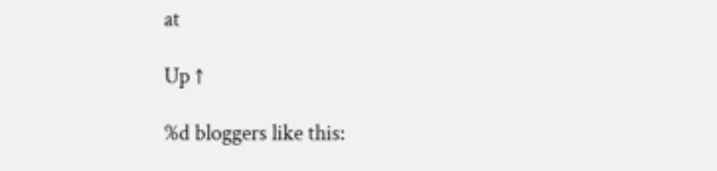at

Up ↑

%d bloggers like this: